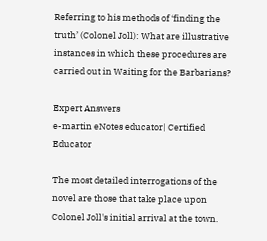Referring to his methods of ‘finding the truth’ (Colonel Joll): What are illustrative instances in which these procedures are carried out in Waiting for the Barbarians?

Expert Answers
e-martin eNotes educator| Certified Educator

The most detailed interrogations of the novel are those that take place upon Colonel Joll's initial arrival at the town.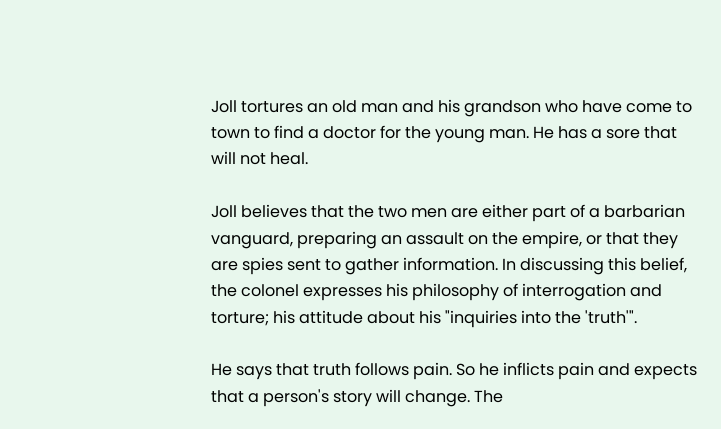Joll tortures an old man and his grandson who have come to town to find a doctor for the young man. He has a sore that will not heal.

Joll believes that the two men are either part of a barbarian vanguard, preparing an assault on the empire, or that they are spies sent to gather information. In discussing this belief, the colonel expresses his philosophy of interrogation and torture; his attitude about his "inquiries into the 'truth'".

He says that truth follows pain. So he inflicts pain and expects that a person's story will change. The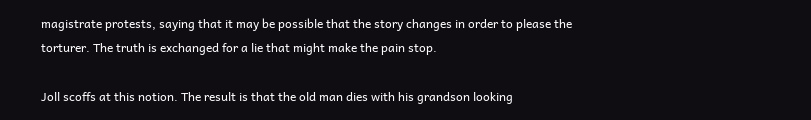magistrate protests, saying that it may be possible that the story changes in order to please the torturer. The truth is exchanged for a lie that might make the pain stop.

Joll scoffs at this notion. The result is that the old man dies with his grandson looking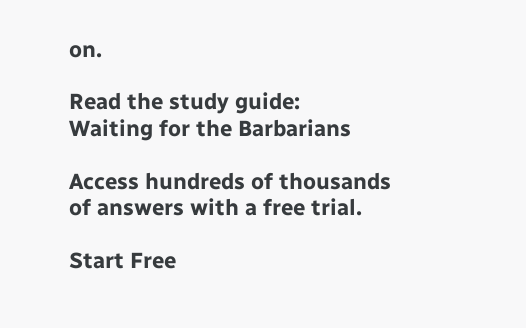on.

Read the study guide:
Waiting for the Barbarians

Access hundreds of thousands of answers with a free trial.

Start Free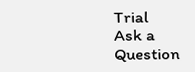Trial
Ask a Question